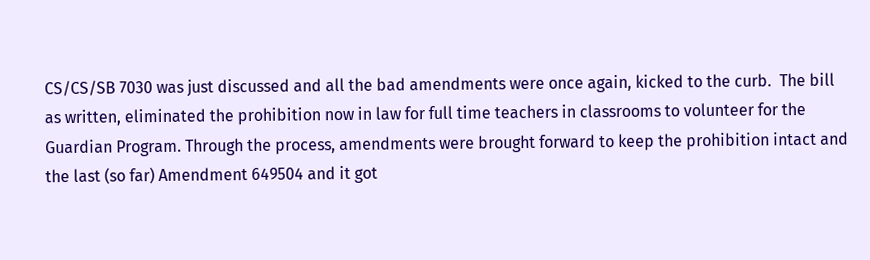CS/CS/SB 7030 was just discussed and all the bad amendments were once again, kicked to the curb.  The bill as written, eliminated the prohibition now in law for full time teachers in classrooms to volunteer for the Guardian Program. Through the process, amendments were brought forward to keep the prohibition intact and the last (so far) Amendment 649504 and it got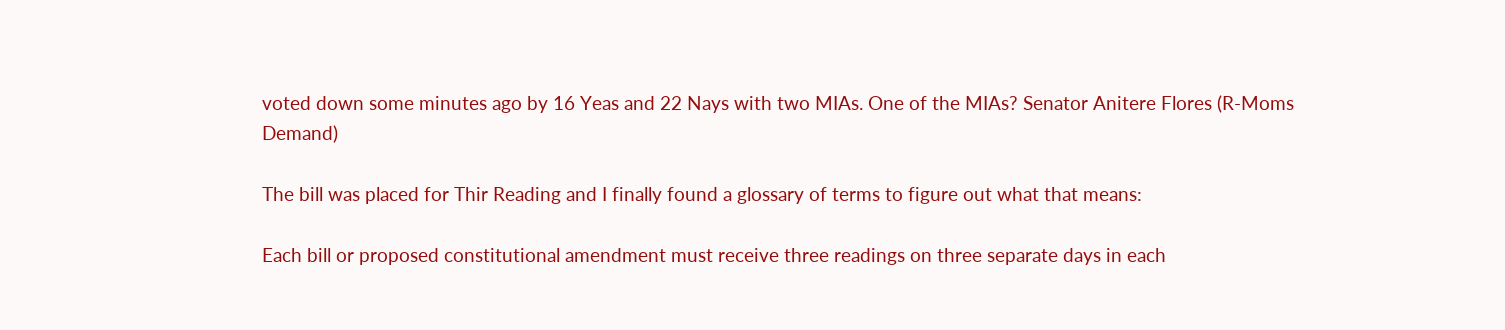voted down some minutes ago by 16 Yeas and 22 Nays with two MIAs. One of the MIAs? Senator Anitere Flores (R-Moms Demand)

The bill was placed for Thir Reading and I finally found a glossary of terms to figure out what that means:

Each bill or proposed constitutional amendment must receive three readings on three separate days in each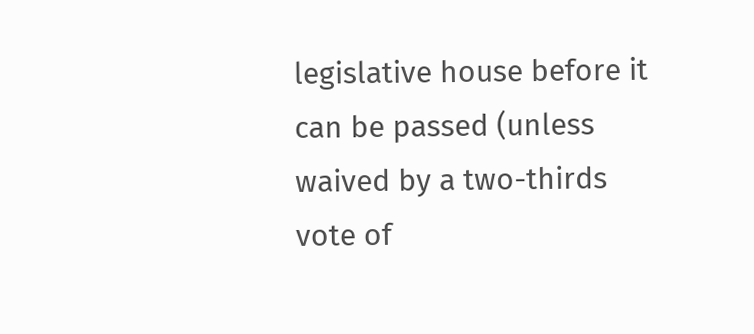legislative house before it can be passed (unless waived by a two-thirds vote of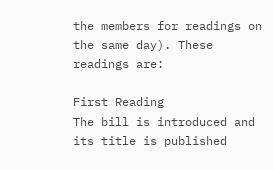the members for readings on the same day). These readings are:

First Reading
The bill is introduced and its title is published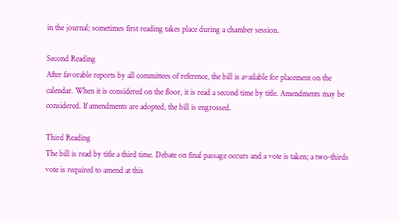in the journal; sometimes first reading takes place during a chamber session.

Second Reading
After favorable reports by all committees of reference, the bill is available for placement on the calendar. When it is considered on the floor, it is read a second time by title. Amendments may be considered. If amendments are adopted, the bill is engrossed.

Third Reading
The bill is read by title a third time. Debate on final passage occurs and a vote is taken; a two-thirds vote is required to amend at this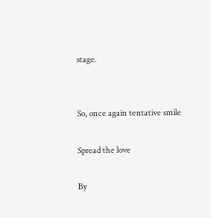stage.


So, once again tentative smile

Spread the love

By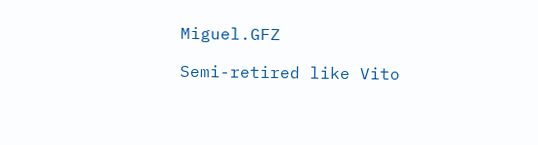Miguel.GFZ

Semi-retired like Vito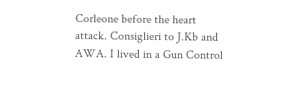Corleone before the heart attack. Consiglieri to J.Kb and AWA. I lived in a Gun Control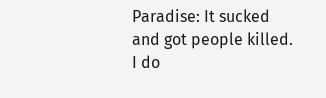Paradise: It sucked and got people killed. I do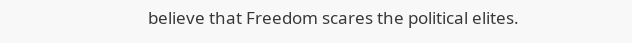believe that Freedom scares the political elites.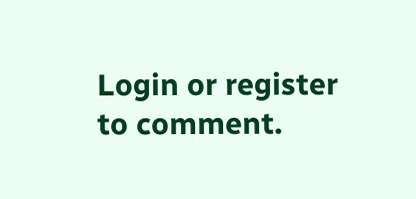Login or register to comment.